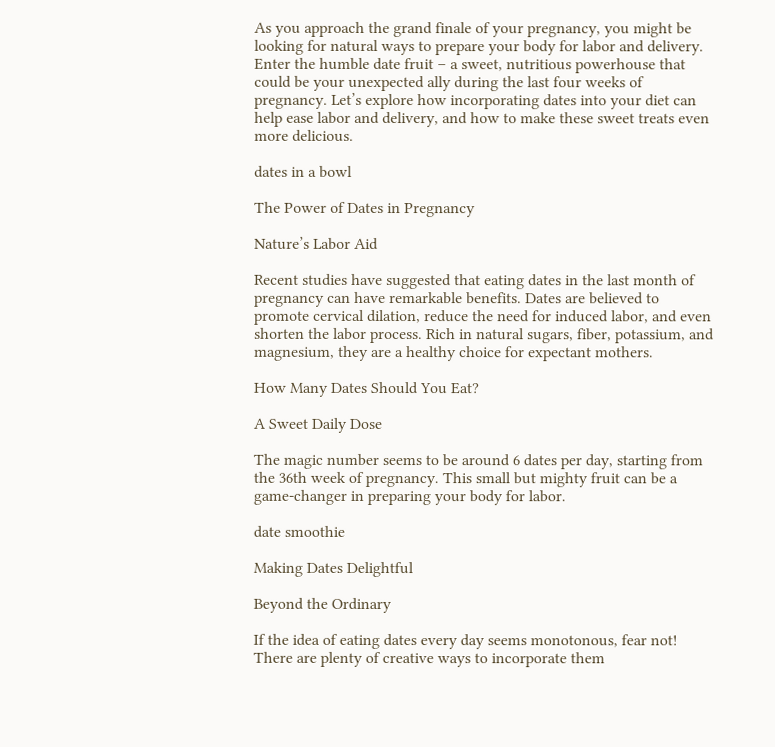As you approach the grand finale of your pregnancy, you might be looking for natural ways to prepare your body for labor and delivery. Enter the humble date fruit – a sweet, nutritious powerhouse that could be your unexpected ally during the last four weeks of pregnancy. Let’s explore how incorporating dates into your diet can help ease labor and delivery, and how to make these sweet treats even more delicious.

dates in a bowl

The Power of Dates in Pregnancy

Nature’s Labor Aid

Recent studies have suggested that eating dates in the last month of pregnancy can have remarkable benefits. Dates are believed to promote cervical dilation, reduce the need for induced labor, and even shorten the labor process. Rich in natural sugars, fiber, potassium, and magnesium, they are a healthy choice for expectant mothers.

How Many Dates Should You Eat?

A Sweet Daily Dose

The magic number seems to be around 6 dates per day, starting from the 36th week of pregnancy. This small but mighty fruit can be a game-changer in preparing your body for labor.

date smoothie

Making Dates Delightful

Beyond the Ordinary

If the idea of eating dates every day seems monotonous, fear not! There are plenty of creative ways to incorporate them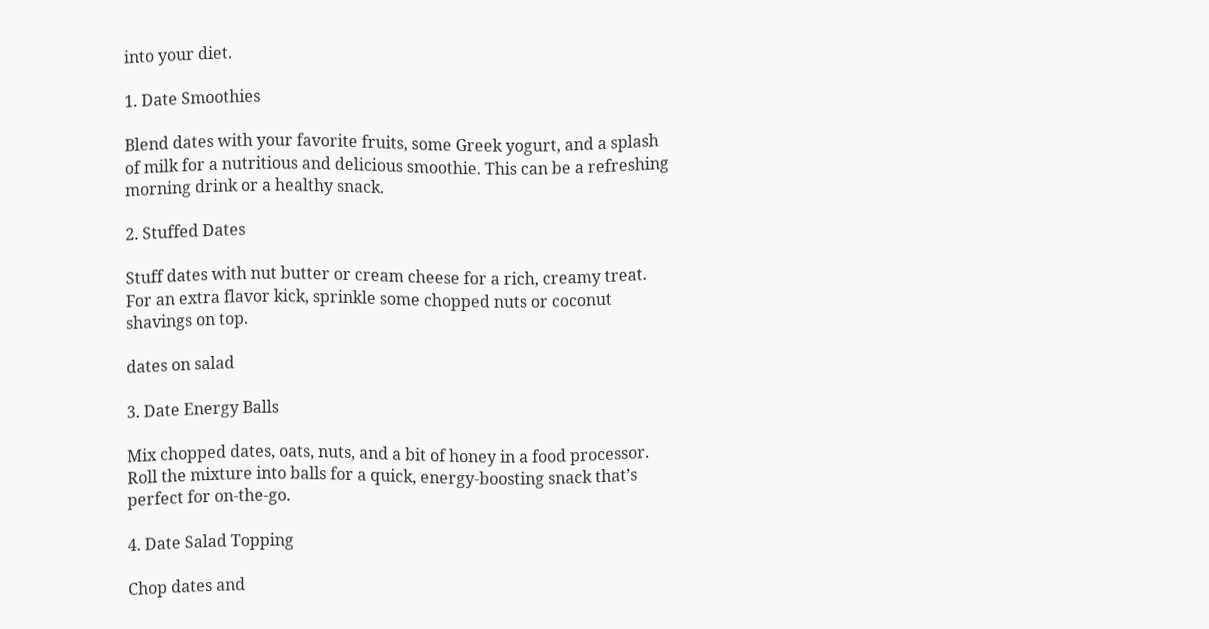into your diet.

1. Date Smoothies

Blend dates with your favorite fruits, some Greek yogurt, and a splash of milk for a nutritious and delicious smoothie. This can be a refreshing morning drink or a healthy snack.

2. Stuffed Dates

Stuff dates with nut butter or cream cheese for a rich, creamy treat. For an extra flavor kick, sprinkle some chopped nuts or coconut shavings on top.

dates on salad

3. Date Energy Balls

Mix chopped dates, oats, nuts, and a bit of honey in a food processor. Roll the mixture into balls for a quick, energy-boosting snack that’s perfect for on-the-go.

4. Date Salad Topping

Chop dates and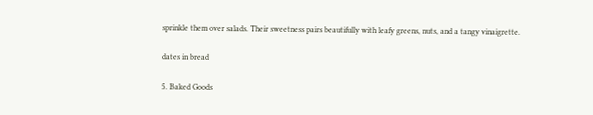sprinkle them over salads. Their sweetness pairs beautifully with leafy greens, nuts, and a tangy vinaigrette.

dates in bread

5. Baked Goods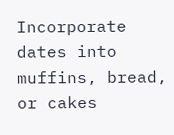Incorporate dates into muffins, bread, or cakes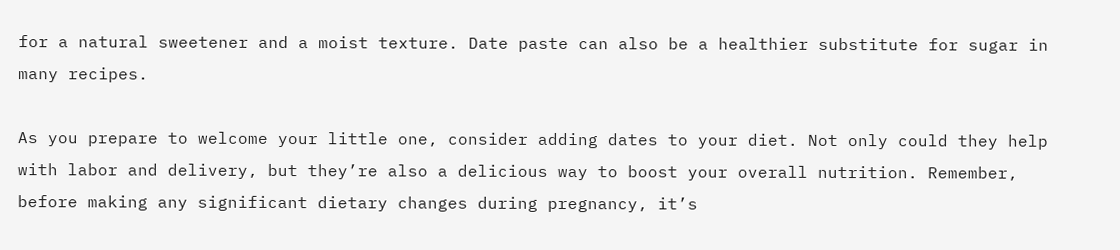for a natural sweetener and a moist texture. Date paste can also be a healthier substitute for sugar in many recipes.

As you prepare to welcome your little one, consider adding dates to your diet. Not only could they help with labor and delivery, but they’re also a delicious way to boost your overall nutrition. Remember, before making any significant dietary changes during pregnancy, it’s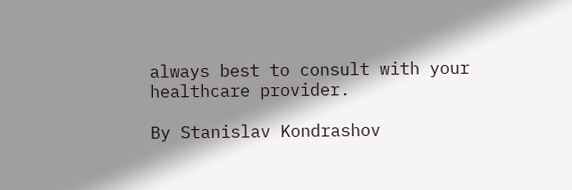always best to consult with your healthcare provider.

By Stanislav Kondrashov